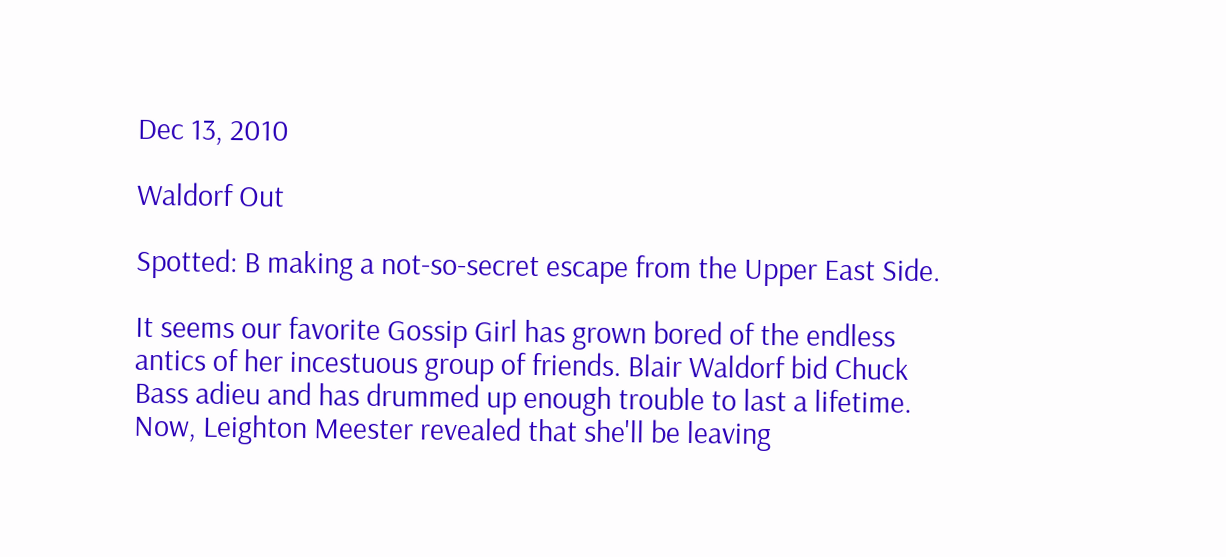Dec 13, 2010

Waldorf Out

Spotted: B making a not-so-secret escape from the Upper East Side.

It seems our favorite Gossip Girl has grown bored of the endless antics of her incestuous group of friends. Blair Waldorf bid Chuck Bass adieu and has drummed up enough trouble to last a lifetime. Now, Leighton Meester revealed that she'll be leaving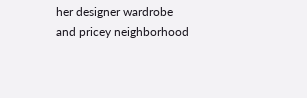her designer wardrobe and pricey neighborhood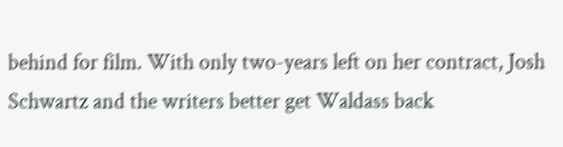behind for film. With only two-years left on her contract, Josh Schwartz and the writers better get Waldass back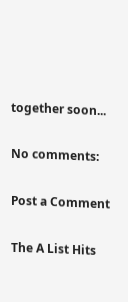together soon...

No comments:

Post a Comment

The A List Hits